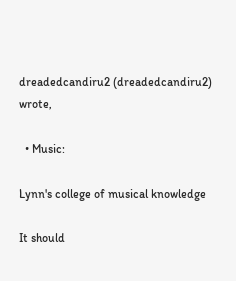dreadedcandiru2 (dreadedcandiru2) wrote,

  • Music:

Lynn's college of musical knowledge

It should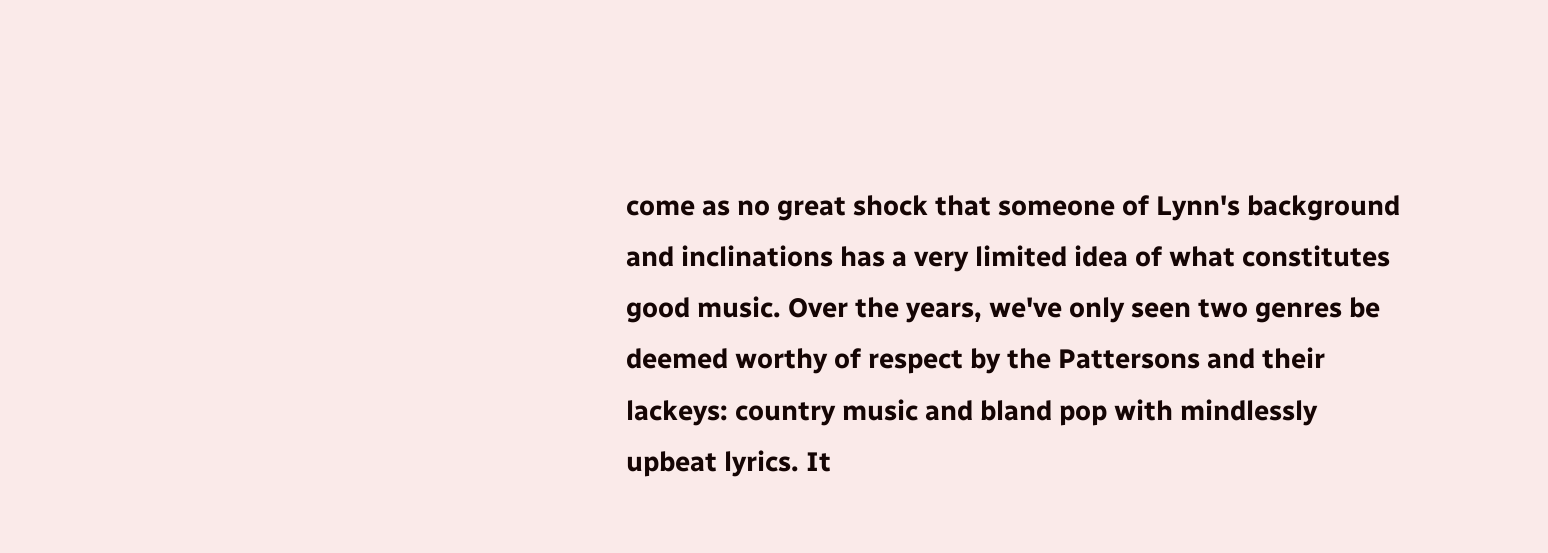come as no great shock that someone of Lynn's background and inclinations has a very limited idea of what constitutes good music. Over the years, we've only seen two genres be deemed worthy of respect by the Pattersons and their lackeys: country music and bland pop with mindlessly upbeat lyrics. It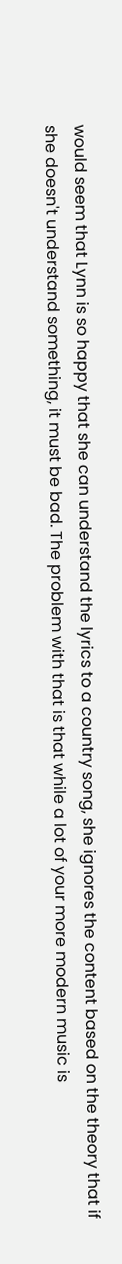would seem that Lynn is so happy that she can understand the lyrics to a country song, she ignores the content based on the theory that if she doesn't understand something, it must be bad. The problem with that is that while a lot of your more modern music is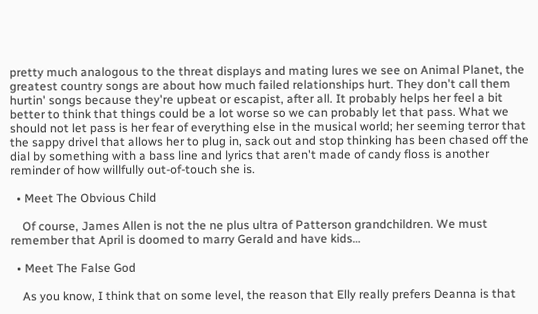pretty much analogous to the threat displays and mating lures we see on Animal Planet, the greatest country songs are about how much failed relationships hurt. They don't call them hurtin' songs because they're upbeat or escapist, after all. It probably helps her feel a bit better to think that things could be a lot worse so we can probably let that pass. What we should not let pass is her fear of everything else in the musical world; her seeming terror that the sappy drivel that allows her to plug in, sack out and stop thinking has been chased off the dial by something with a bass line and lyrics that aren't made of candy floss is another reminder of how willfully out-of-touch she is.

  • Meet The Obvious Child

    Of course, James Allen is not the ne plus ultra of Patterson grandchildren. We must remember that April is doomed to marry Gerald and have kids…

  • Meet The False God

    As you know, I think that on some level, the reason that Elly really prefers Deanna is that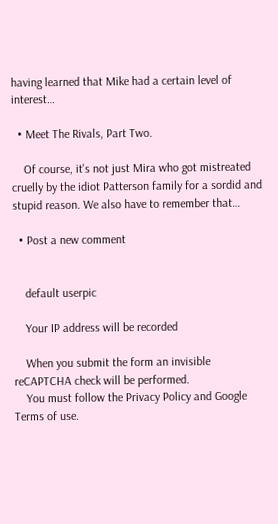having learned that Mike had a certain level of interest…

  • Meet The Rivals, Part Two.

    Of course, it's not just Mira who got mistreated cruelly by the idiot Patterson family for a sordid and stupid reason. We also have to remember that…

  • Post a new comment


    default userpic

    Your IP address will be recorded

    When you submit the form an invisible reCAPTCHA check will be performed.
    You must follow the Privacy Policy and Google Terms of use.